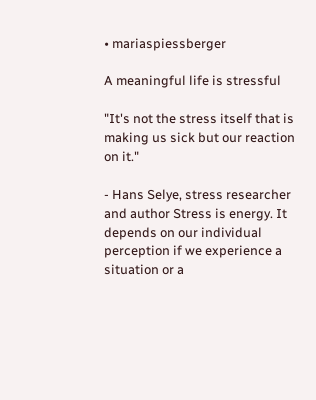• mariaspiessberger

A meaningful life is stressful

"It's not the stress itself that is making us sick but our reaction on it."

- Hans Selye, stress researcher and author Stress is energy. It depends on our individual perception if we experience a situation or a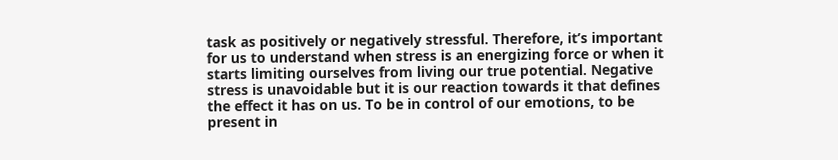task as positively or negatively stressful. Therefore, it’s important for us to understand when stress is an energizing force or when it starts limiting ourselves from living our true potential. Negative stress is unavoidable but it is our reaction towards it that defines the effect it has on us. To be in control of our emotions, to be present in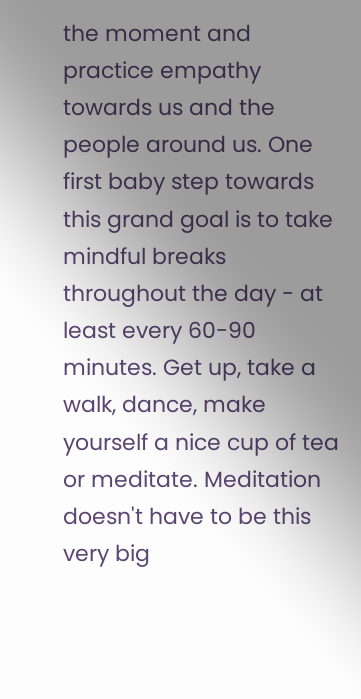the moment and practice empathy towards us and the people around us. One first baby step towards this grand goal is to take mindful breaks throughout the day - at least every 60-90 minutes. Get up, take a walk, dance, make yourself a nice cup of tea or meditate. Meditation doesn't have to be this very big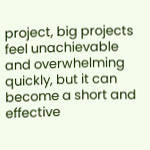project, big projects feel unachievable and overwhelming quickly, but it can become a short and effective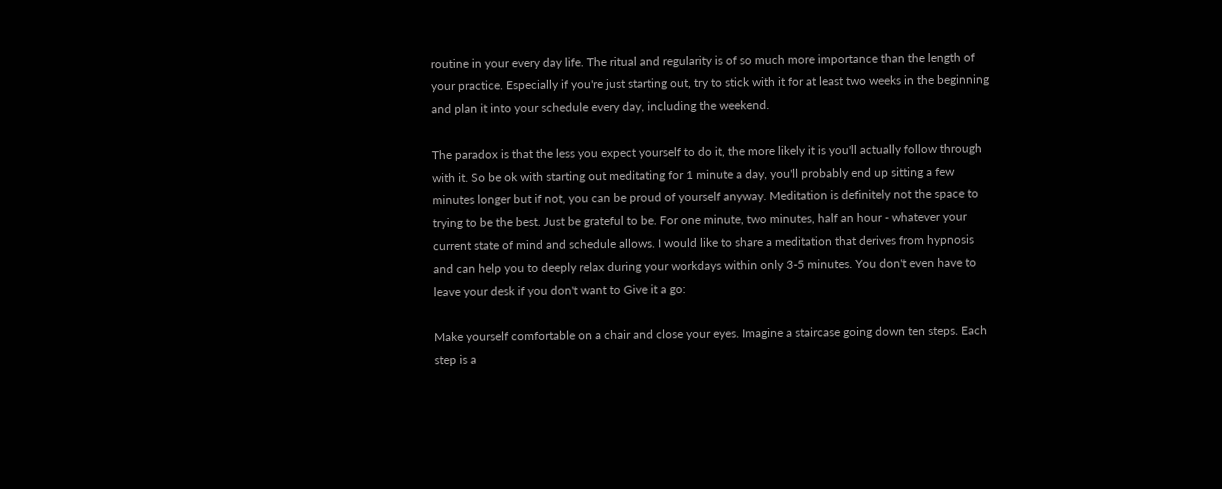routine in your every day life. The ritual and regularity is of so much more importance than the length of your practice. Especially if you're just starting out, try to stick with it for at least two weeks in the beginning and plan it into your schedule every day, including the weekend.

The paradox is that the less you expect yourself to do it, the more likely it is you'll actually follow through with it. So be ok with starting out meditating for 1 minute a day, you'll probably end up sitting a few minutes longer but if not, you can be proud of yourself anyway. Meditation is definitely not the space to trying to be the best. Just be grateful to be. For one minute, two minutes, half an hour - whatever your current state of mind and schedule allows. I would like to share a meditation that derives from hypnosis and can help you to deeply relax during your workdays within only 3-5 minutes. You don't even have to leave your desk if you don't want to Give it a go:

Make yourself comfortable on a chair and close your eyes. Imagine a staircase going down ten steps. Each step is a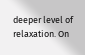deeper level of relaxation. On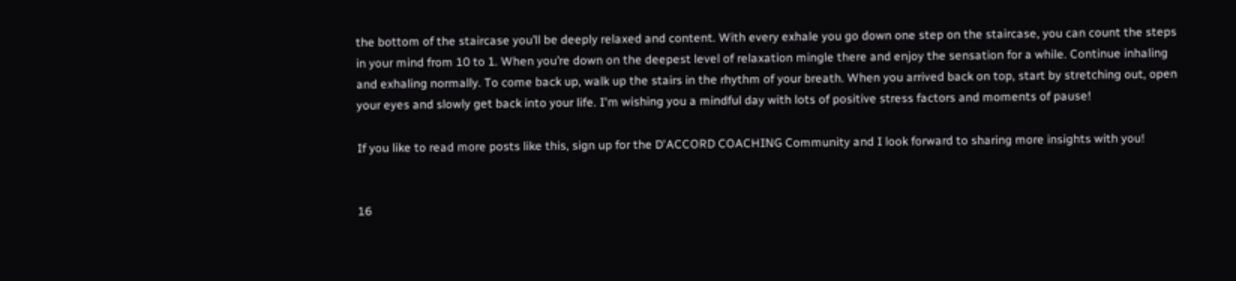the bottom of the staircase you’ll be deeply relaxed and content. With every exhale you go down one step on the staircase, you can count the steps in your mind from 10 to 1. When you’re down on the deepest level of relaxation mingle there and enjoy the sensation for a while. Continue inhaling and exhaling normally. To come back up, walk up the stairs in the rhythm of your breath. When you arrived back on top, start by stretching out, open your eyes and slowly get back into your life. I'm wishing you a mindful day with lots of positive stress factors and moments of pause!

If you like to read more posts like this, sign up for the D'ACCORD COACHING Community and I look forward to sharing more insights with you!


16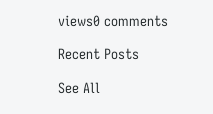views0 comments

Recent Posts

See All